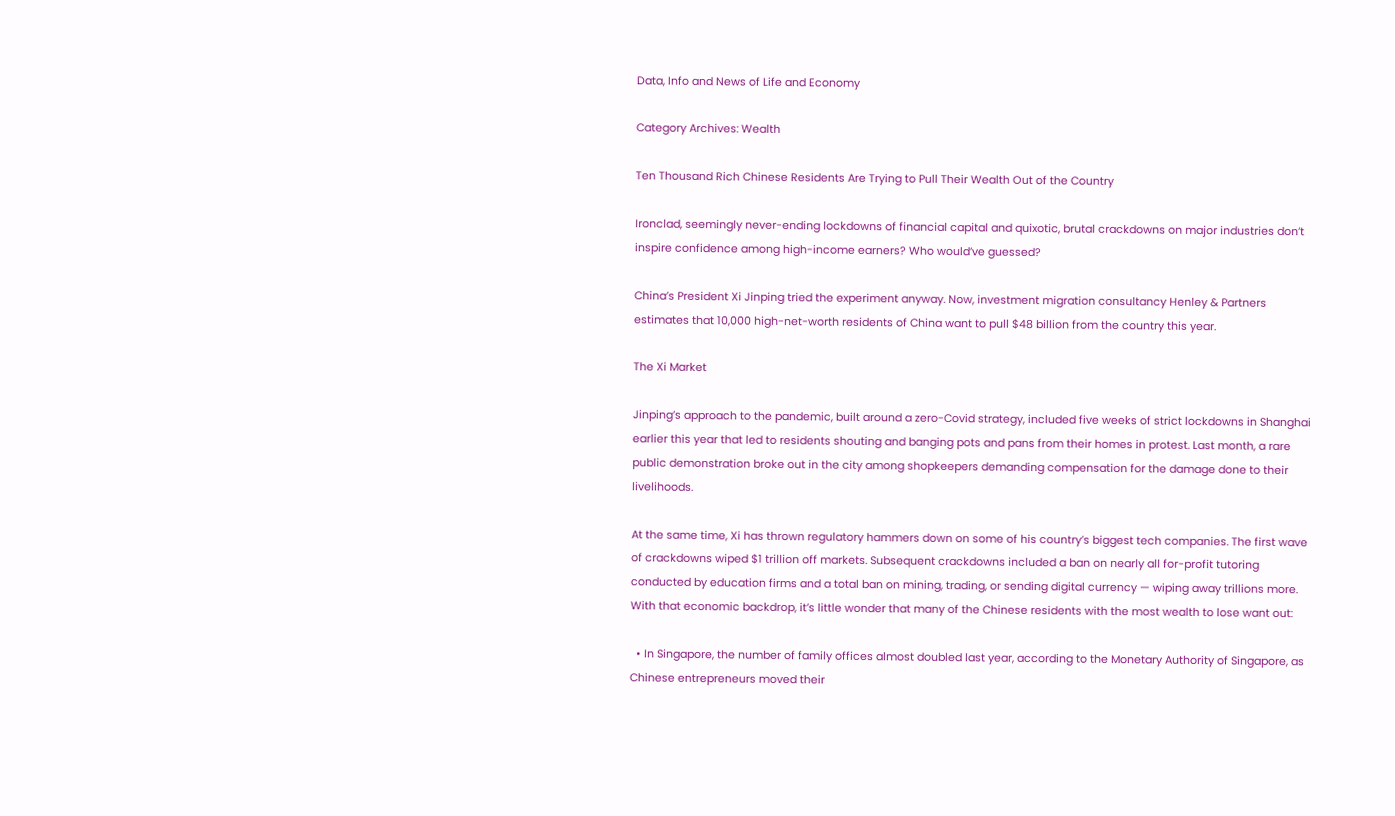Data, Info and News of Life and Economy

Category Archives: Wealth

Ten Thousand Rich Chinese Residents Are Trying to Pull Their Wealth Out of the Country

Ironclad, seemingly never-ending lockdowns of financial capital and quixotic, brutal crackdowns on major industries don’t inspire confidence among high-income earners? Who would’ve guessed?

China’s President Xi Jinping tried the experiment anyway. Now, investment migration consultancy Henley & Partners estimates that 10,000 high-net-worth residents of China want to pull $48 billion from the country this year.

The Xi Market

Jinping’s approach to the pandemic, built around a zero-Covid strategy, included five weeks of strict lockdowns in Shanghai earlier this year that led to residents shouting and banging pots and pans from their homes in protest. Last month, a rare public demonstration broke out in the city among shopkeepers demanding compensation for the damage done to their livelihoods.

At the same time, Xi has thrown regulatory hammers down on some of his country’s biggest tech companies. The first wave of crackdowns wiped $1 trillion off markets. Subsequent crackdowns included a ban on nearly all for-profit tutoring conducted by education firms and a total ban on mining, trading, or sending digital currency — wiping away trillions more. With that economic backdrop, it’s little wonder that many of the Chinese residents with the most wealth to lose want out:

  • In Singapore, the number of family offices almost doubled last year, according to the Monetary Authority of Singapore, as Chinese entrepreneurs moved their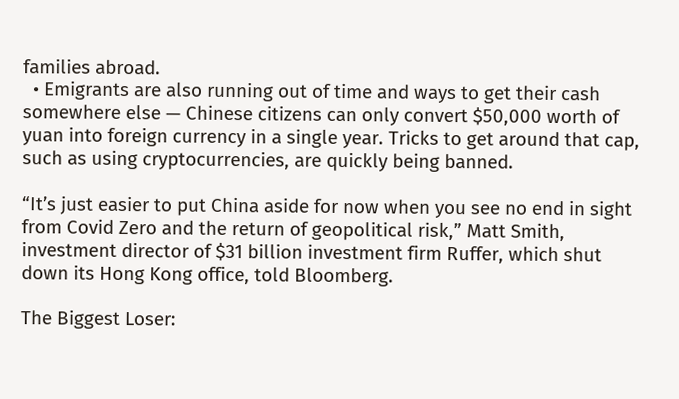families abroad.
  • Emigrants are also running out of time and ways to get their cash somewhere else — Chinese citizens can only convert $50,000 worth of yuan into foreign currency in a single year. Tricks to get around that cap, such as using cryptocurrencies, are quickly being banned.

“It’s just easier to put China aside for now when you see no end in sight from Covid Zero and the return of geopolitical risk,” Matt Smith, investment director of $31 billion investment firm Ruffer, which shut down its Hong Kong office, told Bloomberg.

The Biggest Loser: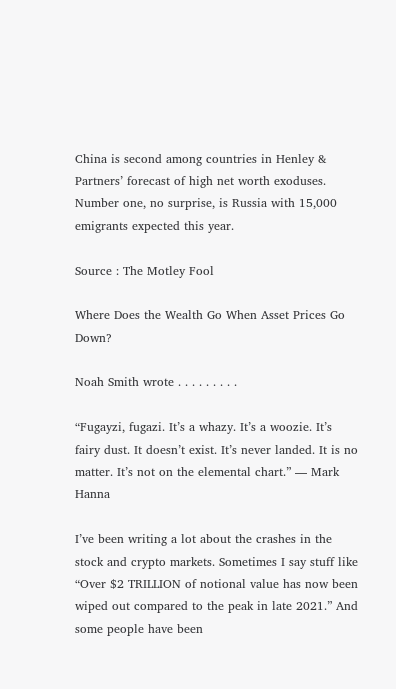China is second among countries in Henley & Partners’ forecast of high net worth exoduses. Number one, no surprise, is Russia with 15,000 emigrants expected this year.

Source : The Motley Fool

Where Does the Wealth Go When Asset Prices Go Down?

Noah Smith wrote . . . . . . . . .

“Fugayzi, fugazi. It’s a whazy. It’s a woozie. It’s fairy dust. It doesn’t exist. It’s never landed. It is no matter. It’s not on the elemental chart.” — Mark Hanna

I’ve been writing a lot about the crashes in the stock and crypto markets. Sometimes I say stuff like “Over $2 TRILLION of notional value has now been wiped out compared to the peak in late 2021.” And some people have been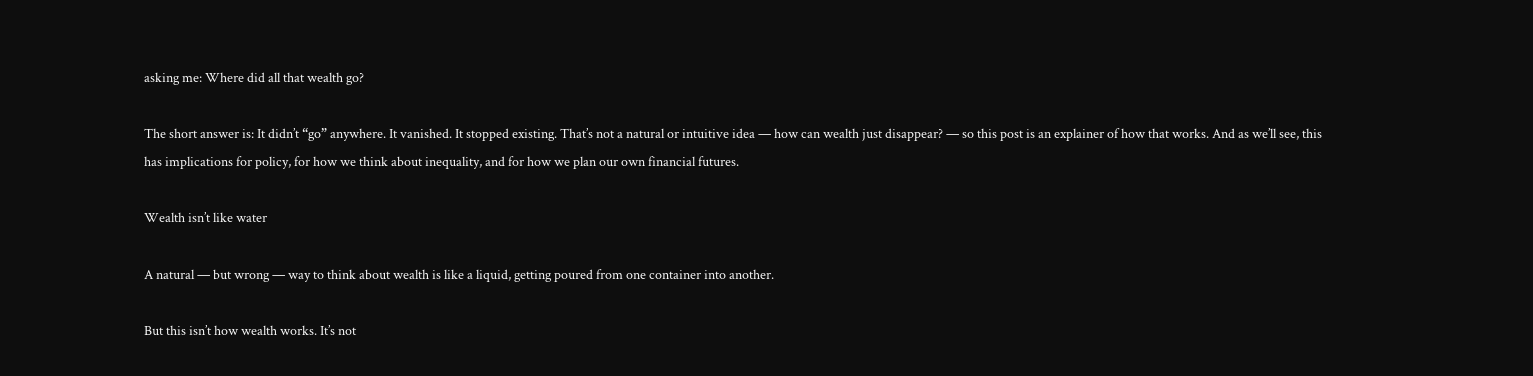asking me: Where did all that wealth go?

The short answer is: It didn’t “go” anywhere. It vanished. It stopped existing. That’s not a natural or intuitive idea — how can wealth just disappear? — so this post is an explainer of how that works. And as we’ll see, this has implications for policy, for how we think about inequality, and for how we plan our own financial futures.

Wealth isn’t like water

A natural — but wrong — way to think about wealth is like a liquid, getting poured from one container into another.

But this isn’t how wealth works. It’s not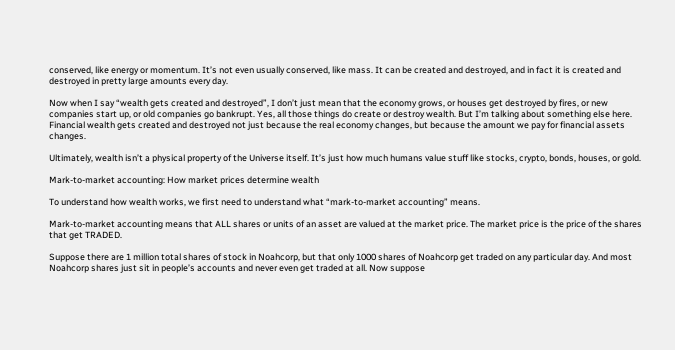conserved, like energy or momentum. It’s not even usually conserved, like mass. It can be created and destroyed, and in fact it is created and destroyed in pretty large amounts every day.

Now when I say “wealth gets created and destroyed”, I don’t just mean that the economy grows, or houses get destroyed by fires, or new companies start up, or old companies go bankrupt. Yes, all those things do create or destroy wealth. But I’m talking about something else here. Financial wealth gets created and destroyed not just because the real economy changes, but because the amount we pay for financial assets changes.

Ultimately, wealth isn’t a physical property of the Universe itself. It’s just how much humans value stuff like stocks, crypto, bonds, houses, or gold.

Mark-to-market accounting: How market prices determine wealth

To understand how wealth works, we first need to understand what “mark-to-market accounting” means.

Mark-to-market accounting means that ALL shares or units of an asset are valued at the market price. The market price is the price of the shares that get TRADED.

Suppose there are 1 million total shares of stock in Noahcorp, but that only 1000 shares of Noahcorp get traded on any particular day. And most Noahcorp shares just sit in people’s accounts and never even get traded at all. Now suppose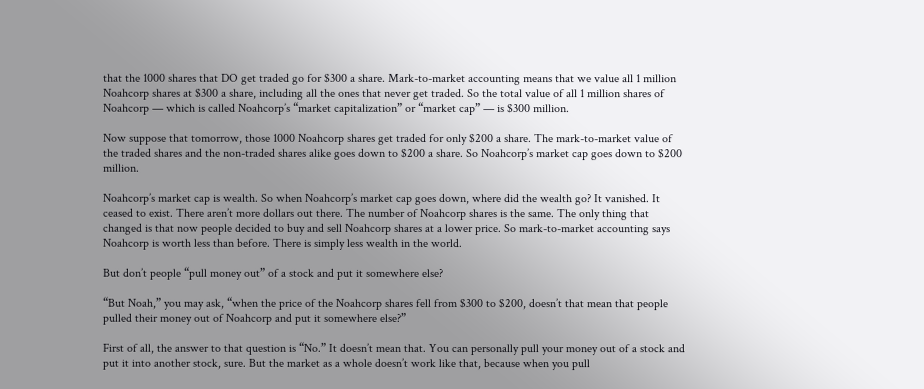that the 1000 shares that DO get traded go for $300 a share. Mark-to-market accounting means that we value all 1 million Noahcorp shares at $300 a share, including all the ones that never get traded. So the total value of all 1 million shares of Noahcorp — which is called Noahcorp’s “market capitalization” or “market cap” — is $300 million.

Now suppose that tomorrow, those 1000 Noahcorp shares get traded for only $200 a share. The mark-to-market value of the traded shares and the non-traded shares alike goes down to $200 a share. So Noahcorp’s market cap goes down to $200 million.

Noahcorp’s market cap is wealth. So when Noahcorp’s market cap goes down, where did the wealth go? It vanished. It ceased to exist. There aren’t more dollars out there. The number of Noahcorp shares is the same. The only thing that changed is that now people decided to buy and sell Noahcorp shares at a lower price. So mark-to-market accounting says Noahcorp is worth less than before. There is simply less wealth in the world.

But don’t people “pull money out” of a stock and put it somewhere else?

“But Noah,” you may ask, “when the price of the Noahcorp shares fell from $300 to $200, doesn’t that mean that people pulled their money out of Noahcorp and put it somewhere else?”

First of all, the answer to that question is “No.” It doesn’t mean that. You can personally pull your money out of a stock and put it into another stock, sure. But the market as a whole doesn’t work like that, because when you pull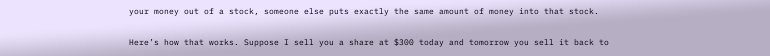your money out of a stock, someone else puts exactly the same amount of money into that stock.

Here’s how that works. Suppose I sell you a share at $300 today and tomorrow you sell it back to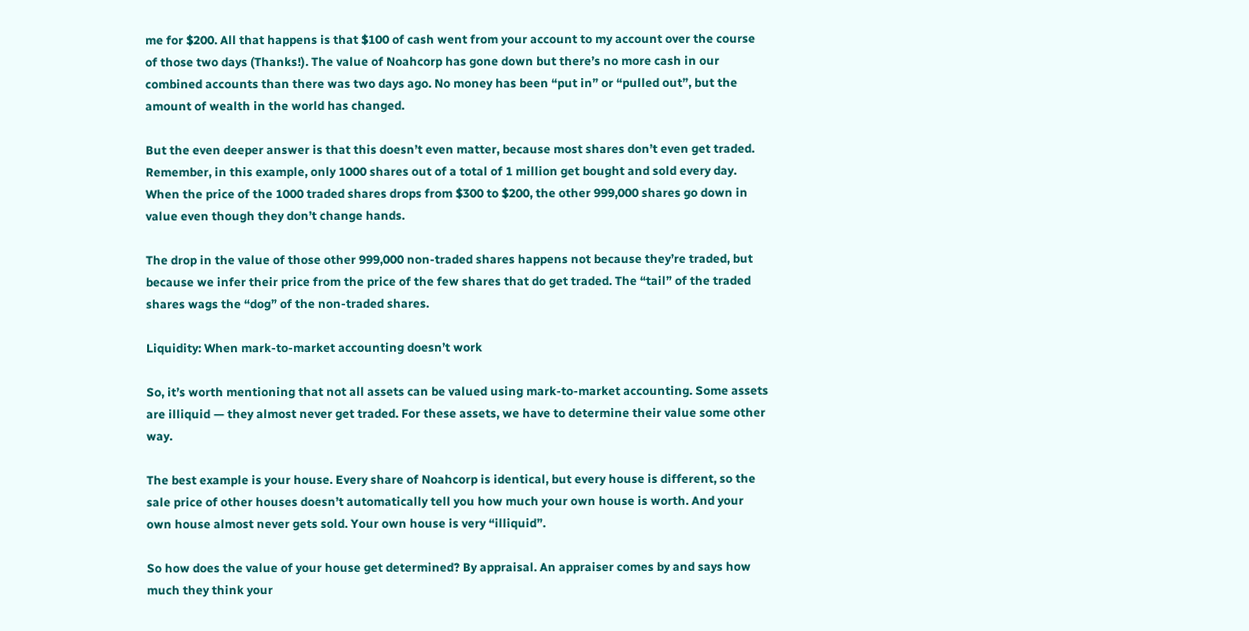me for $200. All that happens is that $100 of cash went from your account to my account over the course of those two days (Thanks!). The value of Noahcorp has gone down but there’s no more cash in our combined accounts than there was two days ago. No money has been “put in” or “pulled out”, but the amount of wealth in the world has changed.

But the even deeper answer is that this doesn’t even matter, because most shares don’t even get traded. Remember, in this example, only 1000 shares out of a total of 1 million get bought and sold every day. When the price of the 1000 traded shares drops from $300 to $200, the other 999,000 shares go down in value even though they don’t change hands.

The drop in the value of those other 999,000 non-traded shares happens not because they’re traded, but because we infer their price from the price of the few shares that do get traded. The “tail” of the traded shares wags the “dog” of the non-traded shares.

Liquidity: When mark-to-market accounting doesn’t work

So, it’s worth mentioning that not all assets can be valued using mark-to-market accounting. Some assets are illiquid — they almost never get traded. For these assets, we have to determine their value some other way.

The best example is your house. Every share of Noahcorp is identical, but every house is different, so the sale price of other houses doesn’t automatically tell you how much your own house is worth. And your own house almost never gets sold. Your own house is very “illiquid”.

So how does the value of your house get determined? By appraisal. An appraiser comes by and says how much they think your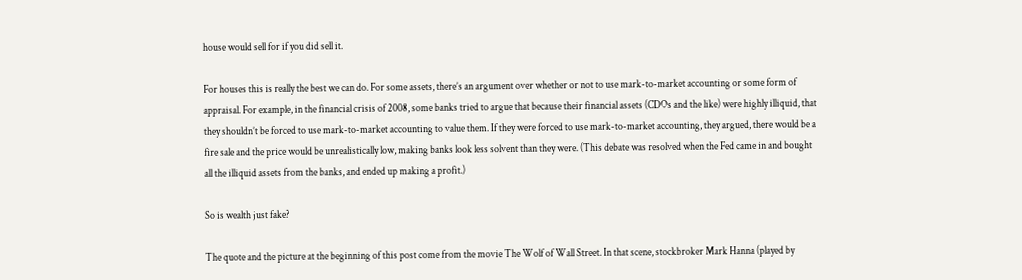house would sell for if you did sell it.

For houses this is really the best we can do. For some assets, there’s an argument over whether or not to use mark-to-market accounting or some form of appraisal. For example, in the financial crisis of 2008, some banks tried to argue that because their financial assets (CDOs and the like) were highly illiquid, that they shouldn’t be forced to use mark-to-market accounting to value them. If they were forced to use mark-to-market accounting, they argued, there would be a fire sale and the price would be unrealistically low, making banks look less solvent than they were. (This debate was resolved when the Fed came in and bought all the illiquid assets from the banks, and ended up making a profit.)

So is wealth just fake?

The quote and the picture at the beginning of this post come from the movie The Wolf of Wall Street. In that scene, stockbroker Mark Hanna (played by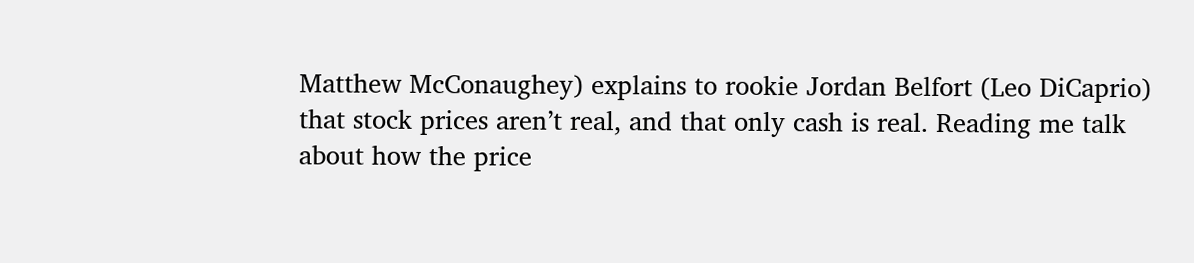Matthew McConaughey) explains to rookie Jordan Belfort (Leo DiCaprio) that stock prices aren’t real, and that only cash is real. Reading me talk about how the price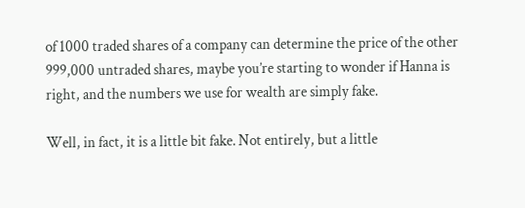of 1000 traded shares of a company can determine the price of the other 999,000 untraded shares, maybe you’re starting to wonder if Hanna is right, and the numbers we use for wealth are simply fake.

Well, in fact, it is a little bit fake. Not entirely, but a little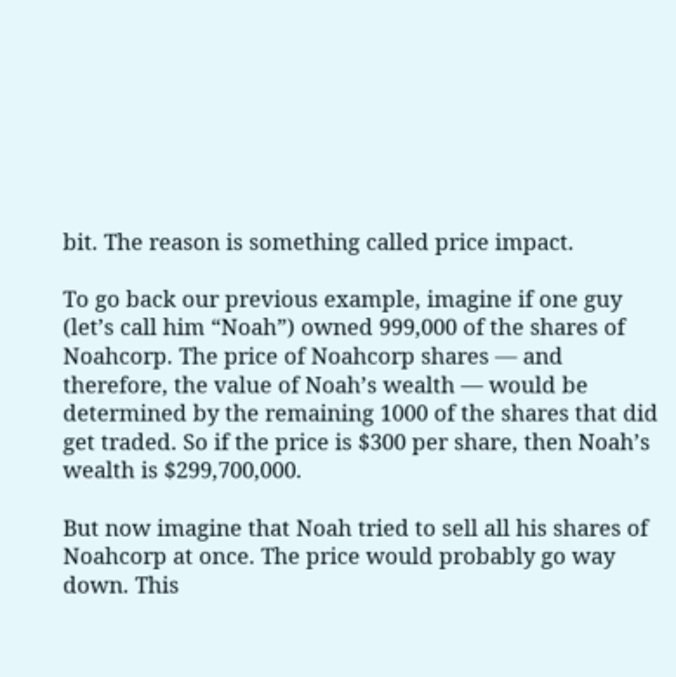bit. The reason is something called price impact.

To go back our previous example, imagine if one guy (let’s call him “Noah”) owned 999,000 of the shares of Noahcorp. The price of Noahcorp shares — and therefore, the value of Noah’s wealth — would be determined by the remaining 1000 of the shares that did get traded. So if the price is $300 per share, then Noah’s wealth is $299,700,000.

But now imagine that Noah tried to sell all his shares of Noahcorp at once. The price would probably go way down. This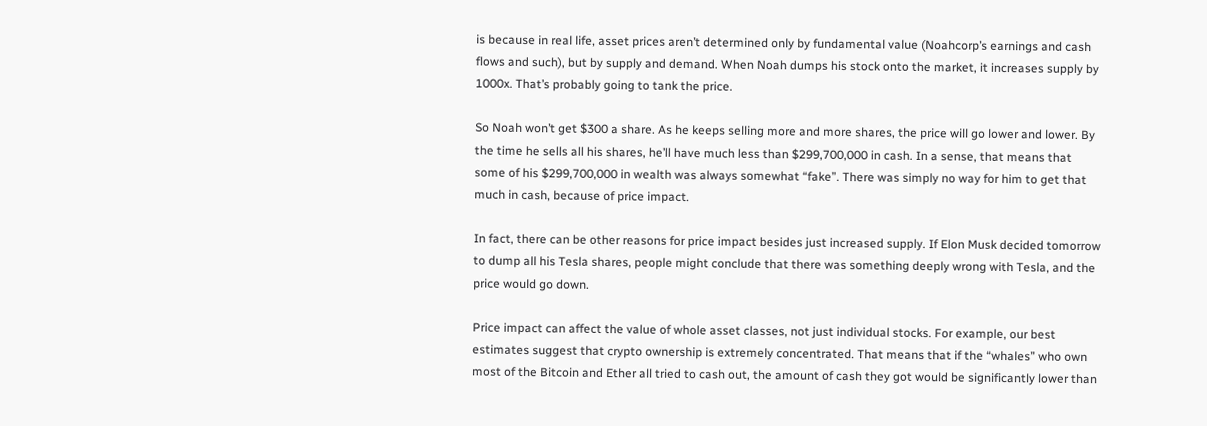is because in real life, asset prices aren’t determined only by fundamental value (Noahcorp’s earnings and cash flows and such), but by supply and demand. When Noah dumps his stock onto the market, it increases supply by 1000x. That’s probably going to tank the price.

So Noah won’t get $300 a share. As he keeps selling more and more shares, the price will go lower and lower. By the time he sells all his shares, he’ll have much less than $299,700,000 in cash. In a sense, that means that some of his $299,700,000 in wealth was always somewhat “fake”. There was simply no way for him to get that much in cash, because of price impact.

In fact, there can be other reasons for price impact besides just increased supply. If Elon Musk decided tomorrow to dump all his Tesla shares, people might conclude that there was something deeply wrong with Tesla, and the price would go down.

Price impact can affect the value of whole asset classes, not just individual stocks. For example, our best estimates suggest that crypto ownership is extremely concentrated. That means that if the “whales” who own most of the Bitcoin and Ether all tried to cash out, the amount of cash they got would be significantly lower than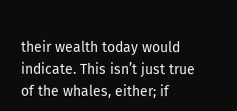their wealth today would indicate. This isn’t just true of the whales, either; if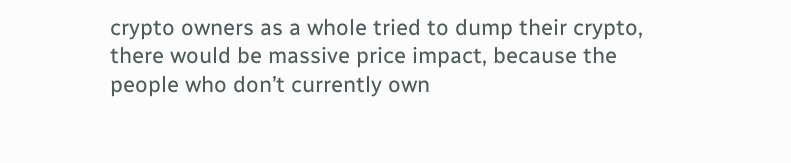crypto owners as a whole tried to dump their crypto, there would be massive price impact, because the people who don’t currently own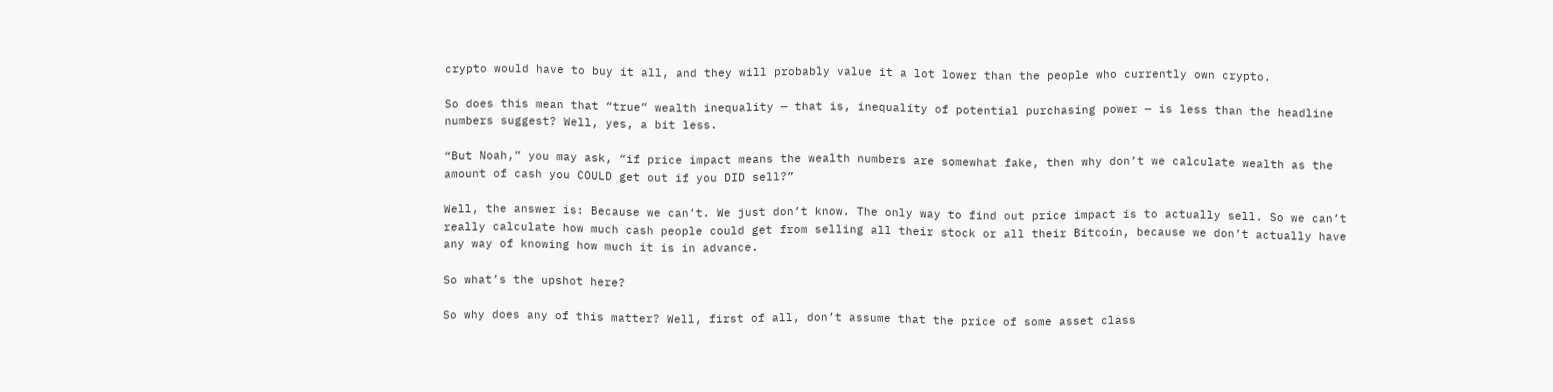crypto would have to buy it all, and they will probably value it a lot lower than the people who currently own crypto.

So does this mean that “true” wealth inequality — that is, inequality of potential purchasing power — is less than the headline numbers suggest? Well, yes, a bit less.

“But Noah,” you may ask, “if price impact means the wealth numbers are somewhat fake, then why don’t we calculate wealth as the amount of cash you COULD get out if you DID sell?”

Well, the answer is: Because we can’t. We just don’t know. The only way to find out price impact is to actually sell. So we can’t really calculate how much cash people could get from selling all their stock or all their Bitcoin, because we don’t actually have any way of knowing how much it is in advance.

So what’s the upshot here?

So why does any of this matter? Well, first of all, don’t assume that the price of some asset class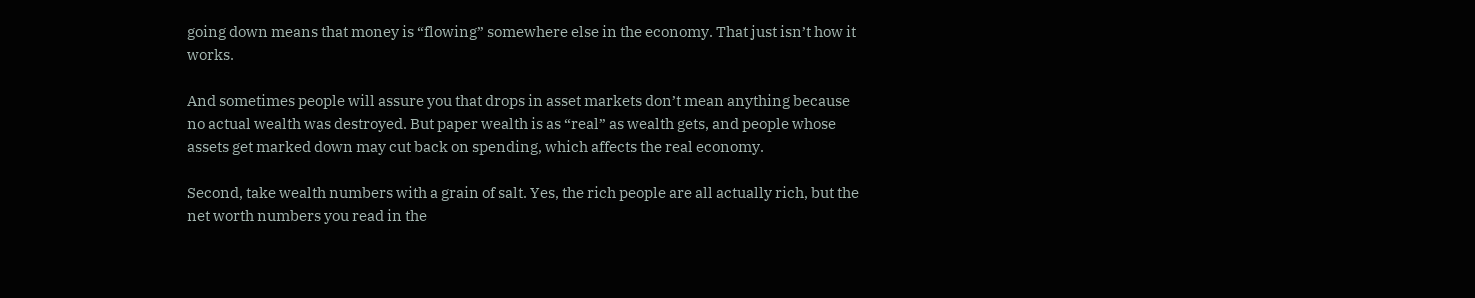going down means that money is “flowing” somewhere else in the economy. That just isn’t how it works.

And sometimes people will assure you that drops in asset markets don’t mean anything because no actual wealth was destroyed. But paper wealth is as “real” as wealth gets, and people whose assets get marked down may cut back on spending, which affects the real economy.

Second, take wealth numbers with a grain of salt. Yes, the rich people are all actually rich, but the net worth numbers you read in the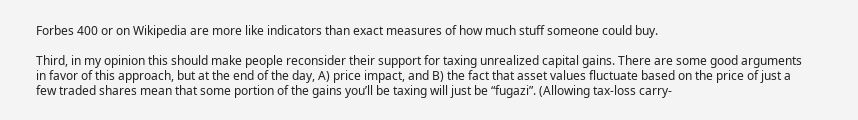Forbes 400 or on Wikipedia are more like indicators than exact measures of how much stuff someone could buy.

Third, in my opinion this should make people reconsider their support for taxing unrealized capital gains. There are some good arguments in favor of this approach, but at the end of the day, A) price impact, and B) the fact that asset values fluctuate based on the price of just a few traded shares mean that some portion of the gains you’ll be taxing will just be “fugazi”. (Allowing tax-loss carry-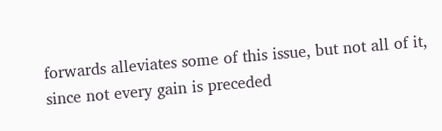forwards alleviates some of this issue, but not all of it, since not every gain is preceded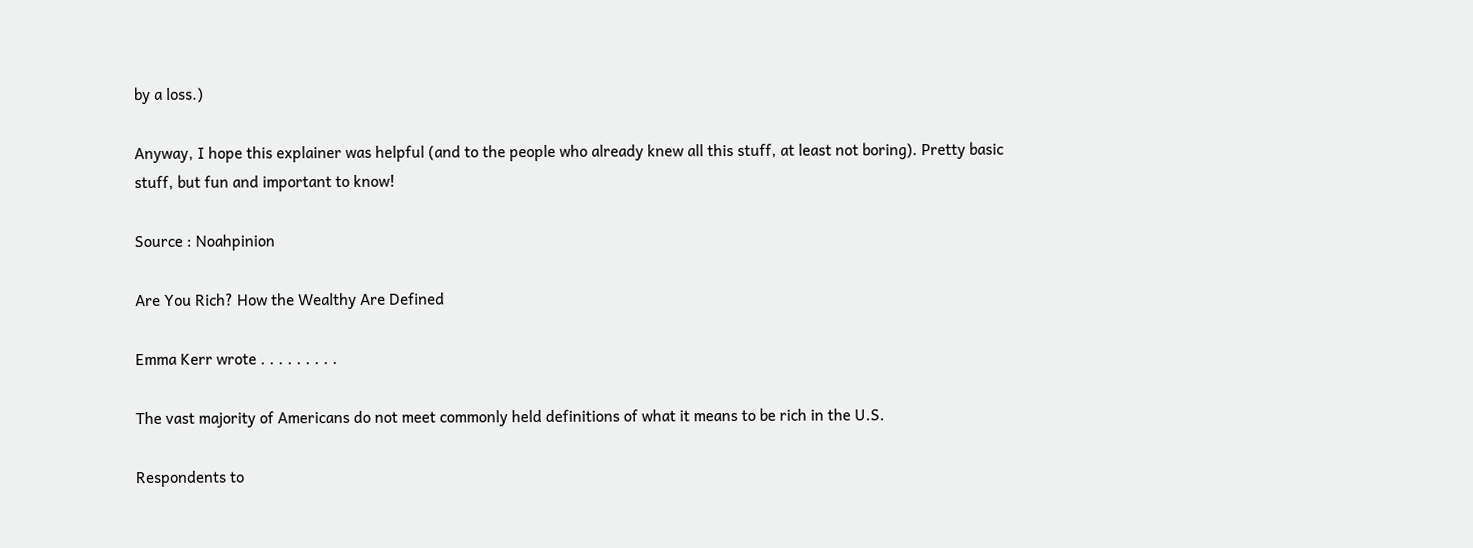by a loss.)

Anyway, I hope this explainer was helpful (and to the people who already knew all this stuff, at least not boring). Pretty basic stuff, but fun and important to know!

Source : Noahpinion

Are You Rich? How the Wealthy Are Defined

Emma Kerr wrote . . . . . . . . .

The vast majority of Americans do not meet commonly held definitions of what it means to be rich in the U.S.

Respondents to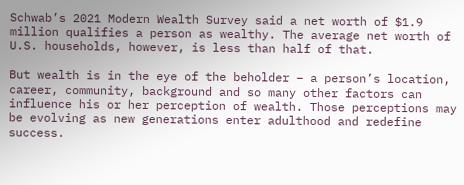Schwab’s 2021 Modern Wealth Survey said a net worth of $1.9 million qualifies a person as wealthy. The average net worth of U.S. households, however, is less than half of that.

But wealth is in the eye of the beholder – a person’s location, career, community, background and so many other factors can influence his or her perception of wealth. Those perceptions may be evolving as new generations enter adulthood and redefine success.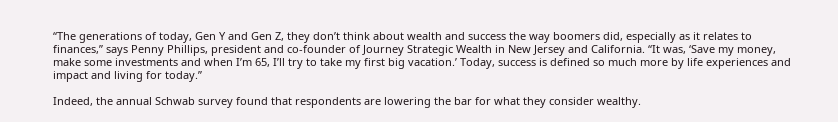“The generations of today, Gen Y and Gen Z, they don’t think about wealth and success the way boomers did, especially as it relates to finances,” says Penny Phillips, president and co-founder of Journey Strategic Wealth in New Jersey and California. “It was, ‘Save my money, make some investments and when I’m 65, I’ll try to take my first big vacation.’ Today, success is defined so much more by life experiences and impact and living for today.”

Indeed, the annual Schwab survey found that respondents are lowering the bar for what they consider wealthy.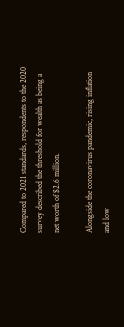Compared to 2021 standards, respondents to the 2020 survey described the threshold for wealth as being a net worth of $2.6 million.

Alongside the coronavirus pandemic, rising inflation and low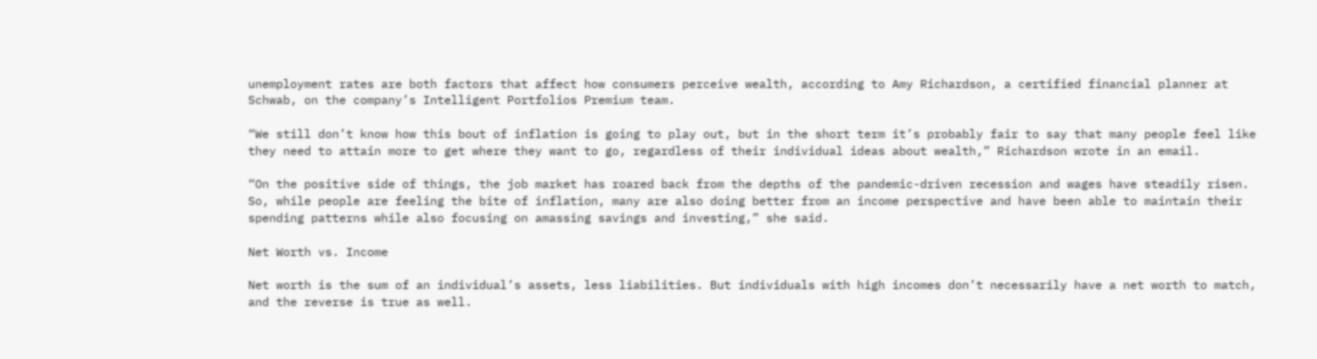unemployment rates are both factors that affect how consumers perceive wealth, according to Amy Richardson, a certified financial planner at Schwab, on the company’s Intelligent Portfolios Premium team.

“We still don’t know how this bout of inflation is going to play out, but in the short term it’s probably fair to say that many people feel like they need to attain more to get where they want to go, regardless of their individual ideas about wealth,” Richardson wrote in an email.

“On the positive side of things, the job market has roared back from the depths of the pandemic-driven recession and wages have steadily risen. So, while people are feeling the bite of inflation, many are also doing better from an income perspective and have been able to maintain their spending patterns while also focusing on amassing savings and investing,” she said.

Net Worth vs. Income

Net worth is the sum of an individual’s assets, less liabilities. But individuals with high incomes don’t necessarily have a net worth to match, and the reverse is true as well.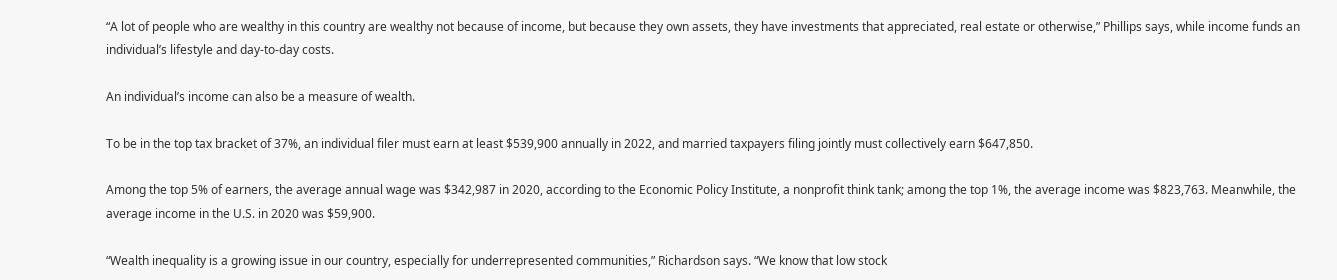“A lot of people who are wealthy in this country are wealthy not because of income, but because they own assets, they have investments that appreciated, real estate or otherwise,” Phillips says, while income funds an individual’s lifestyle and day-to-day costs.

An individual’s income can also be a measure of wealth.

To be in the top tax bracket of 37%, an individual filer must earn at least $539,900 annually in 2022, and married taxpayers filing jointly must collectively earn $647,850.

Among the top 5% of earners, the average annual wage was $342,987 in 2020, according to the Economic Policy Institute, a nonprofit think tank; among the top 1%, the average income was $823,763. Meanwhile, the average income in the U.S. in 2020 was $59,900.

“Wealth inequality is a growing issue in our country, especially for underrepresented communities,” Richardson says. “We know that low stock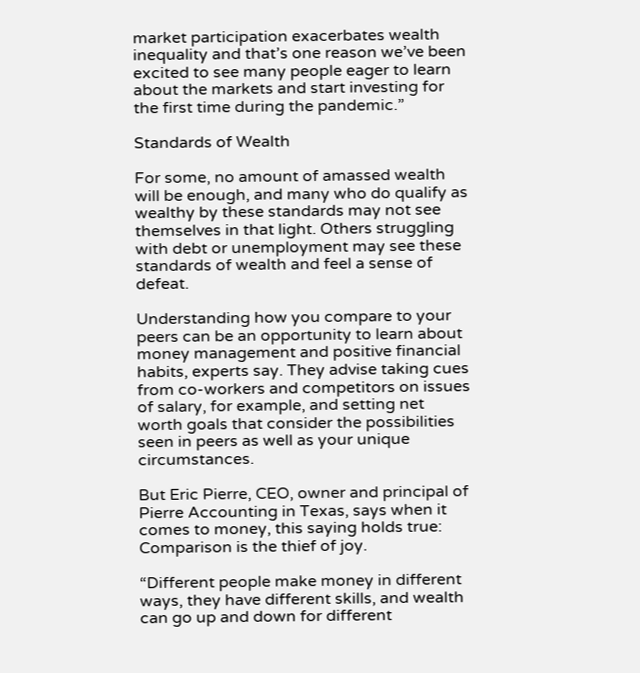market participation exacerbates wealth inequality and that’s one reason we’ve been excited to see many people eager to learn about the markets and start investing for the first time during the pandemic.”

Standards of Wealth

For some, no amount of amassed wealth will be enough, and many who do qualify as wealthy by these standards may not see themselves in that light. Others struggling with debt or unemployment may see these standards of wealth and feel a sense of defeat.

Understanding how you compare to your peers can be an opportunity to learn about money management and positive financial habits, experts say. They advise taking cues from co-workers and competitors on issues of salary, for example, and setting net worth goals that consider the possibilities seen in peers as well as your unique circumstances.

But Eric Pierre, CEO, owner and principal of Pierre Accounting in Texas, says when it comes to money, this saying holds true: Comparison is the thief of joy.

“Different people make money in different ways, they have different skills, and wealth can go up and down for different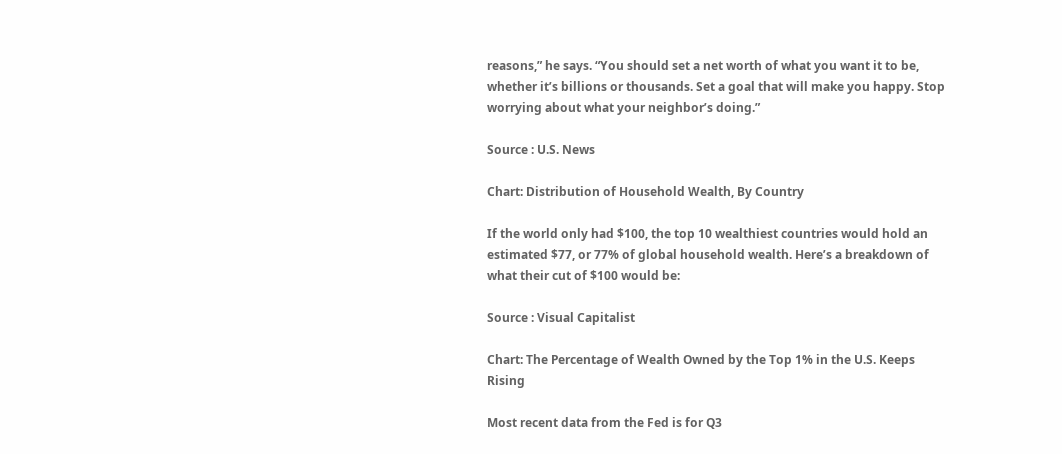reasons,” he says. “You should set a net worth of what you want it to be, whether it’s billions or thousands. Set a goal that will make you happy. Stop worrying about what your neighbor’s doing.”

Source : U.S. News

Chart: Distribution of Household Wealth, By Country

If the world only had $100, the top 10 wealthiest countries would hold an estimated $77, or 77% of global household wealth. Here’s a breakdown of what their cut of $100 would be:

Source : Visual Capitalist

Chart: The Percentage of Wealth Owned by the Top 1% in the U.S. Keeps Rising

Most recent data from the Fed is for Q3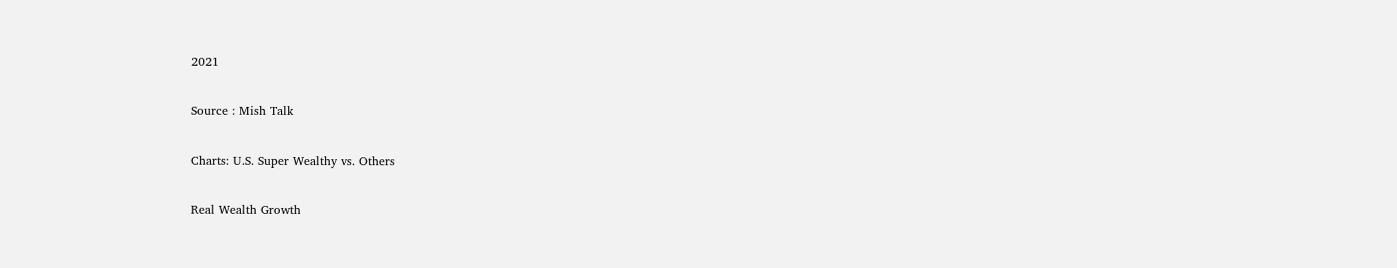2021

Source : Mish Talk

Charts: U.S. Super Wealthy vs. Others

Real Wealth Growth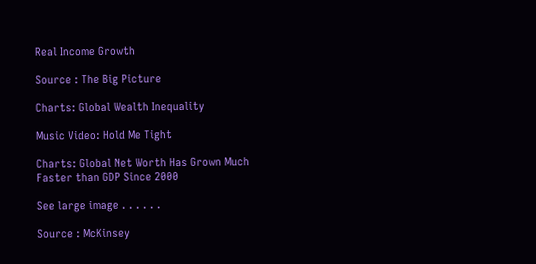Real Income Growth

Source : The Big Picture

Charts: Global Wealth Inequality

Music Video: Hold Me Tight

Charts: Global Net Worth Has Grown Much Faster than GDP Since 2000

See large image . . . . . .

Source : McKinsey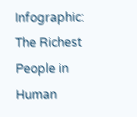Infographic: The Richest People in Human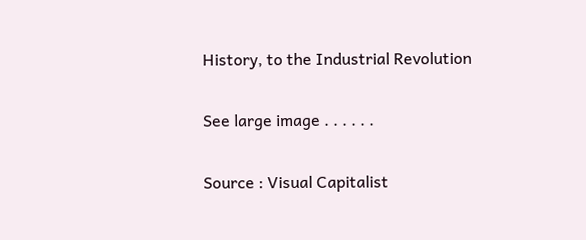History, to the Industrial Revolution

See large image . . . . . .

Source : Visual Capitalist